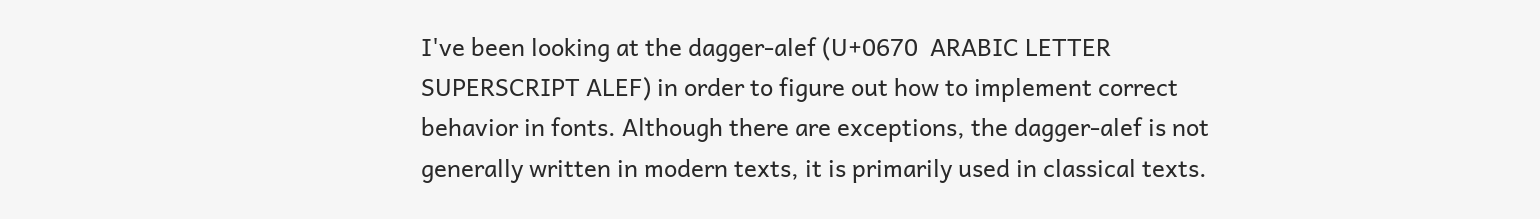I've been looking at the dagger-alef (U+0670  ARABIC LETTER SUPERSCRIPT ALEF) in order to figure out how to implement correct behavior in fonts. Although there are exceptions, the dagger-alef is not generally written in modern texts, it is primarily used in classical texts.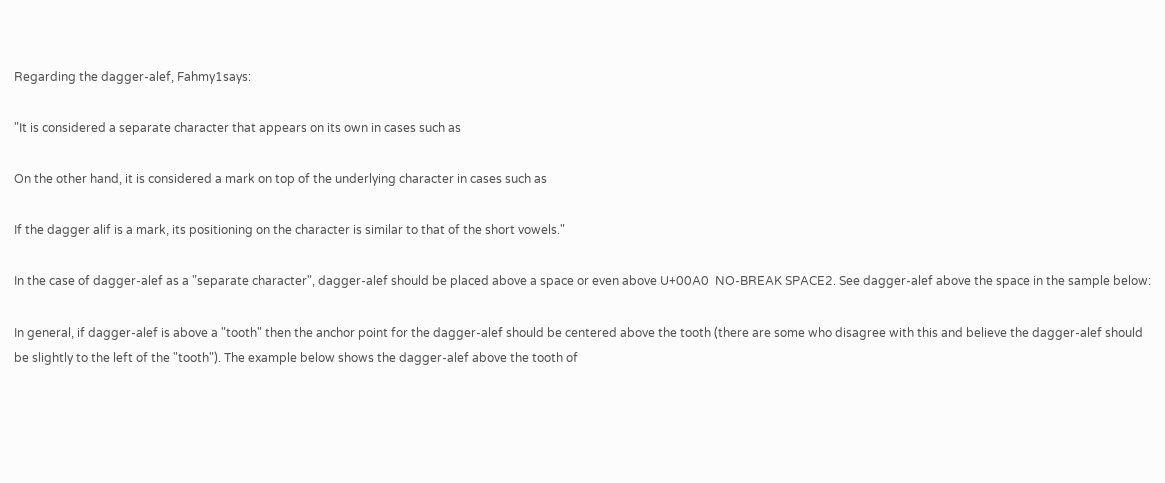Regarding the dagger-alef, Fahmy1says:

"It is considered a separate character that appears on its own in cases such as

On the other hand, it is considered a mark on top of the underlying character in cases such as

If the dagger alif is a mark, its positioning on the character is similar to that of the short vowels."

In the case of dagger-alef as a "separate character", dagger-alef should be placed above a space or even above U+00A0  NO-BREAK SPACE2. See dagger-alef above the space in the sample below:

In general, if dagger-alef is above a "tooth" then the anchor point for the dagger-alef should be centered above the tooth (there are some who disagree with this and believe the dagger-alef should be slightly to the left of the "tooth"). The example below shows the dagger-alef above the tooth of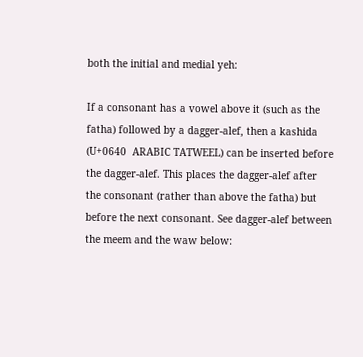both the initial and medial yeh:

If a consonant has a vowel above it (such as the fatha) followed by a dagger-alef, then a kashida (U+0640  ARABIC TATWEEL) can be inserted before the dagger-alef. This places the dagger-alef after the consonant (rather than above the fatha) but before the next consonant. See dagger-alef between the meem and the waw below: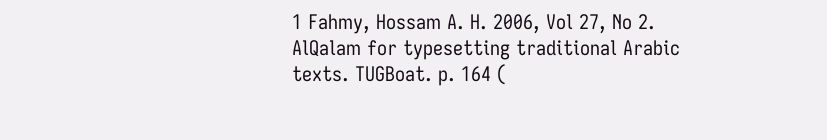1 Fahmy, Hossam A. H. 2006, Vol 27, No 2. AlQalam for typesetting traditional Arabic texts. TUGBoat. p. 164 (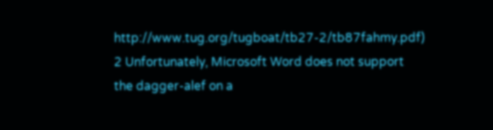http://www.tug.org/tugboat/tb27-2/tb87fahmy.pdf)
2 Unfortunately, Microsoft Word does not support the dagger-alef on a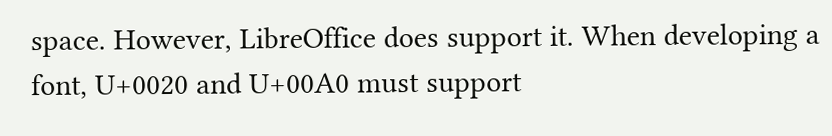space. However, LibreOffice does support it. When developing a font, U+0020 and U+00A0 must support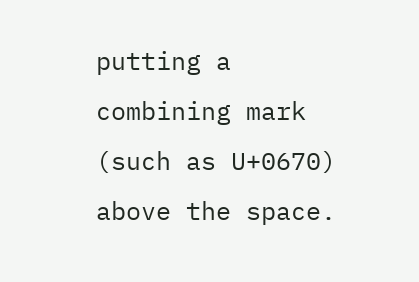putting a combining mark (such as U+0670) above the space.